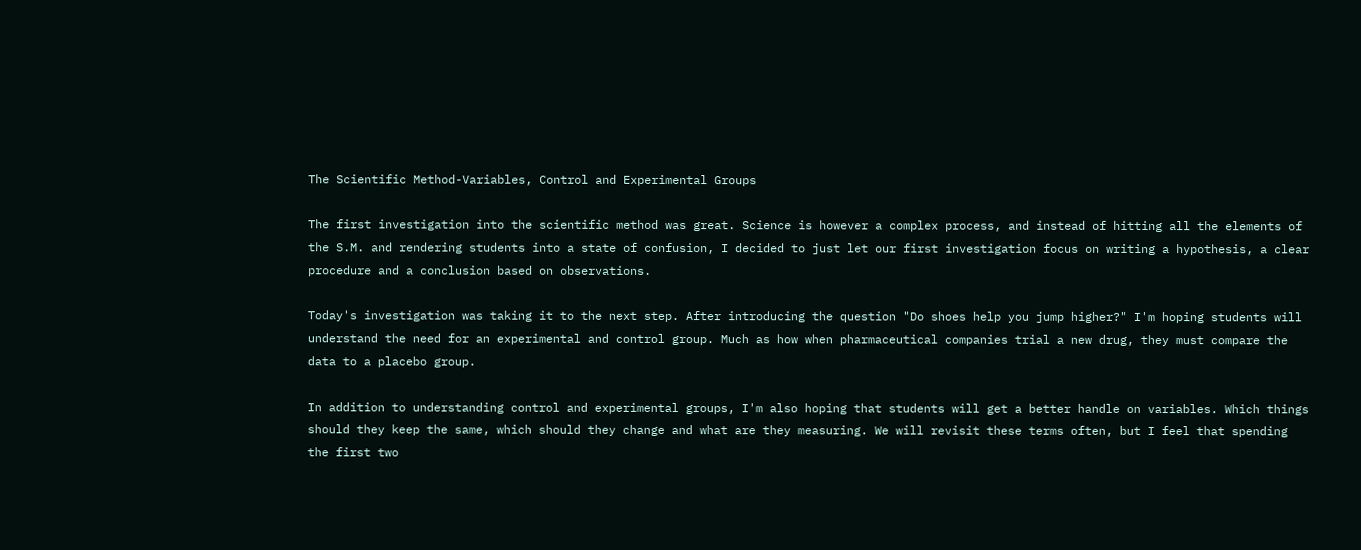The Scientific Method-Variables, Control and Experimental Groups

The first investigation into the scientific method was great. Science is however a complex process, and instead of hitting all the elements of the S.M. and rendering students into a state of confusion, I decided to just let our first investigation focus on writing a hypothesis, a clear procedure and a conclusion based on observations.

Today's investigation was taking it to the next step. After introducing the question "Do shoes help you jump higher?" I'm hoping students will understand the need for an experimental and control group. Much as how when pharmaceutical companies trial a new drug, they must compare the data to a placebo group.

In addition to understanding control and experimental groups, I'm also hoping that students will get a better handle on variables. Which things should they keep the same, which should they change and what are they measuring. We will revisit these terms often, but I feel that spending the first two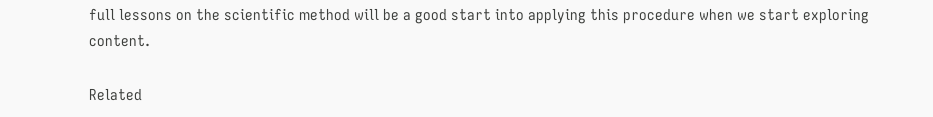full lessons on the scientific method will be a good start into applying this procedure when we start exploring content.

Related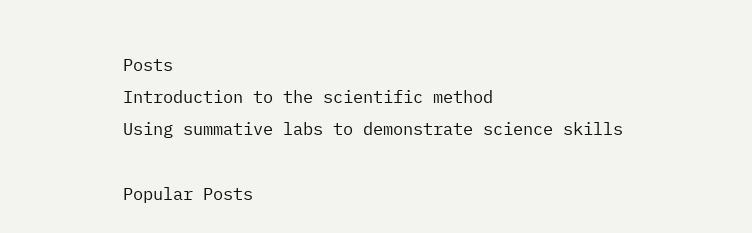Posts
Introduction to the scientific method
Using summative labs to demonstrate science skills

Popular Posts